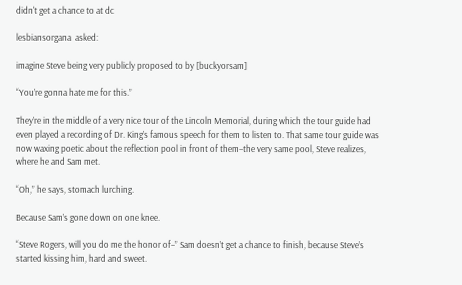didn't get a chance to at dc

lesbiansorgana  asked:

imagine Steve being very publicly proposed to by [buckyorsam]

“You’re gonna hate me for this.”

They’re in the middle of a very nice tour of the Lincoln Memorial, during which the tour guide had even played a recording of Dr. King’s famous speech for them to listen to. That same tour guide was now waxing poetic about the reflection pool in front of them–the very same pool, Steve realizes, where he and Sam met.

“Oh,” he says, stomach lurching.

Because Sam’s gone down on one knee.

“Steve Rogers, will you do me the honor of–” Sam doesn’t get a chance to finish, because Steve’s started kissing him, hard and sweet.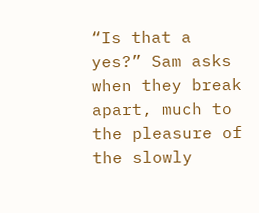“Is that a yes?” Sam asks when they break apart, much to the pleasure of the slowly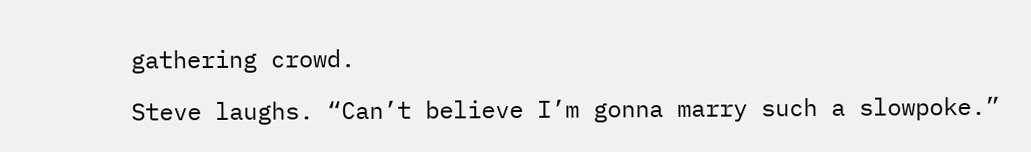gathering crowd.

Steve laughs. “Can’t believe I’m gonna marry such a slowpoke.”